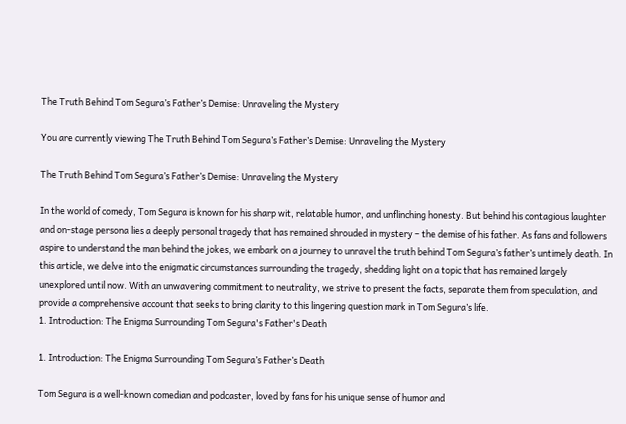The Truth Behind Tom Segura’s Father’s Demise: Unraveling the Mystery

You are currently viewing The Truth Behind Tom Segura’s Father’s Demise: Unraveling the Mystery

The Truth Behind Tom Segura’s Father’s Demise: Unraveling the Mystery

In the world of comedy, Tom Segura is known for his sharp wit, relatable humor, and unflinching honesty. But behind his contagious laughter and on-stage persona lies a deeply personal tragedy that has remained shrouded in mystery – the demise of his father. As fans and followers aspire to understand the man behind the jokes, we embark on a journey to unravel the truth behind Tom Segura’s father’s untimely death. In this article, we delve into the enigmatic circumstances surrounding the tragedy, shedding light on a topic that has remained largely unexplored until now. With an unwavering commitment to neutrality, we strive to present the facts, separate them from speculation, and provide a comprehensive account that seeks to bring clarity to this lingering question mark in Tom Segura’s life.
1. Introduction: The Enigma Surrounding Tom Segura's Father's Death

1. Introduction: The Enigma Surrounding Tom Segura’s Father’s Death

Tom Segura is a well-known comedian and podcaster, loved by fans for his unique sense of humor and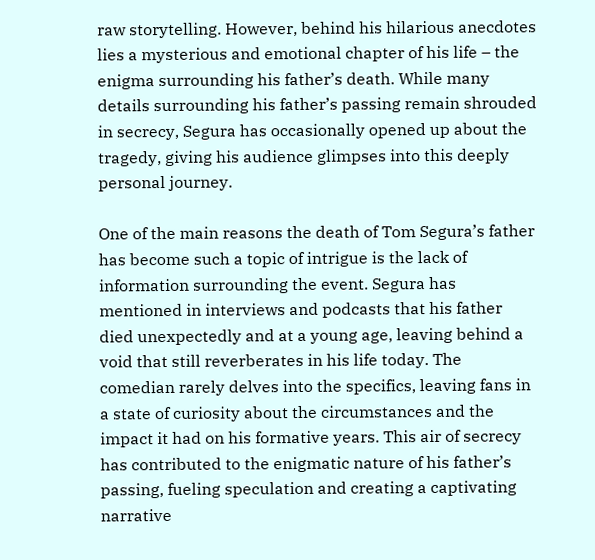raw storytelling. However, behind his hilarious anecdotes lies a mysterious and emotional chapter of his life – the enigma surrounding his father’s death. While many details surrounding his father’s passing remain shrouded in secrecy, Segura has occasionally opened up about the tragedy, giving his audience glimpses into this deeply personal journey.

One of the main reasons the death of Tom Segura’s father has become such a topic of intrigue is the lack of information surrounding the event. Segura has mentioned in interviews and podcasts that his father died unexpectedly and at a young age, leaving behind a void that still reverberates in his life today. The comedian rarely delves into the specifics, leaving fans in a state of curiosity about the circumstances and the impact it had on his formative years. This air of secrecy has contributed to the enigmatic nature of his father’s passing, fueling speculation and creating a captivating narrative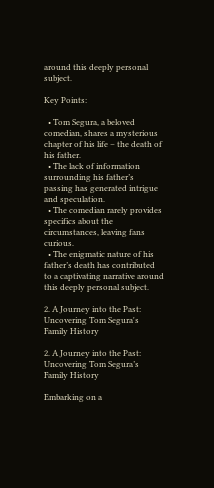around this deeply personal subject.

Key Points:

  • Tom Segura, a beloved comedian, shares a mysterious chapter of his life – the death of his father.
  • The lack of information surrounding his father’s passing has generated intrigue and speculation.
  • The comedian rarely provides specifics about the circumstances, leaving fans curious.
  • The enigmatic nature of his father’s death has contributed to a captivating narrative around this deeply personal subject.

2. A Journey into the Past: Uncovering Tom Segura's Family History

2. A Journey into the Past: Uncovering Tom Segura’s Family History

Embarking on a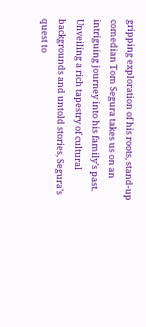gripping exploration of his roots, stand-up comedian Tom Segura takes us on an intriguing journey into his family’s past. Unveiling a rich tapestry of cultural backgrounds and untold stories, Segura’s quest to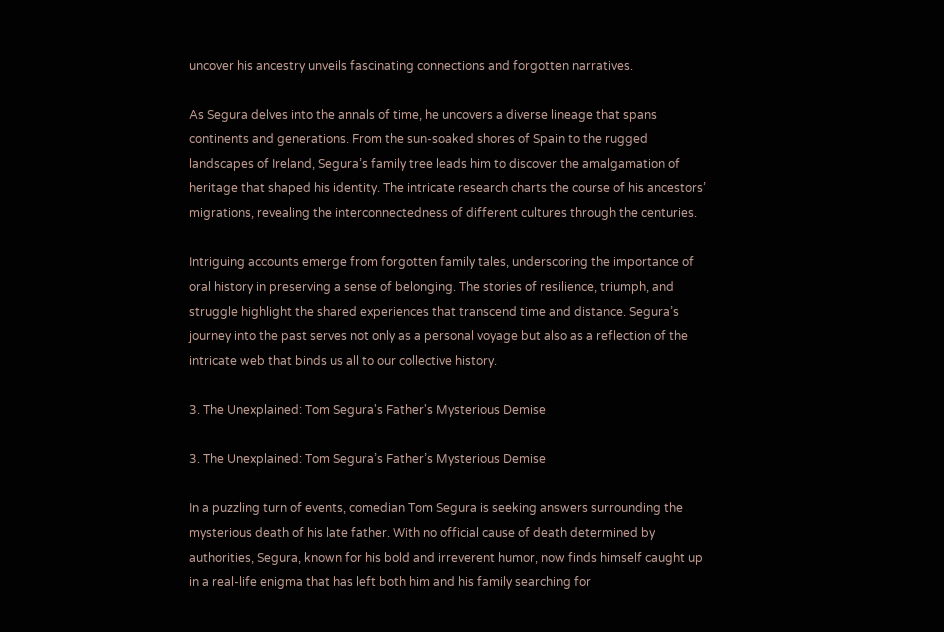uncover his ancestry unveils fascinating connections and forgotten narratives.

As Segura delves into the annals of time, he uncovers a diverse lineage that spans continents and generations. From the sun-soaked shores of Spain to the rugged landscapes of Ireland, Segura’s family tree leads him to discover the amalgamation of heritage that shaped his identity. The intricate research charts the course of his ancestors’ migrations, revealing the interconnectedness of different cultures through the centuries.

Intriguing accounts emerge from forgotten family tales, underscoring the importance of oral history in preserving a sense of belonging. The stories of resilience, triumph, and struggle highlight the shared experiences that transcend time and distance. Segura’s journey into the past serves not only as a personal voyage but also as a reflection of the intricate web that binds us all to our collective history.

3. The Unexplained: Tom Segura's Father's Mysterious Demise

3. The Unexplained: Tom Segura’s Father’s Mysterious Demise

In a puzzling turn of events, comedian Tom Segura is seeking answers surrounding the mysterious death of his late father. With no official cause of death determined by authorities, Segura, known for his bold and irreverent humor, now finds himself caught up in a real-life enigma that has left both him and his family searching for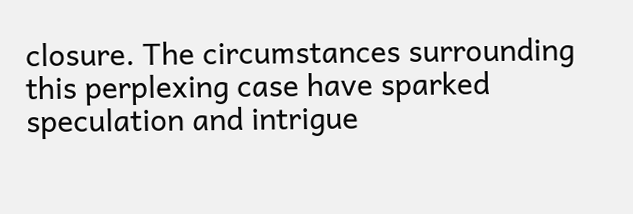closure. The circumstances surrounding this perplexing case have sparked speculation and intrigue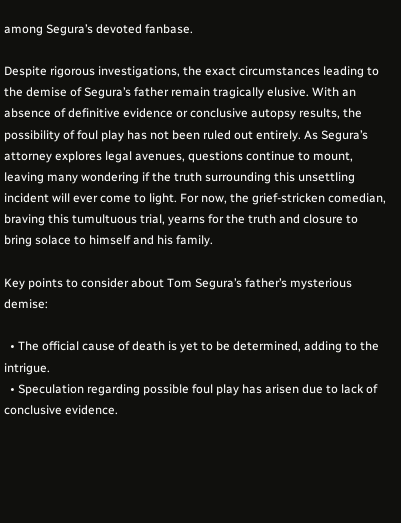among Segura’s devoted fanbase.

Despite rigorous investigations, the exact circumstances leading to the demise of Segura’s father remain tragically elusive. With an absence of definitive evidence or conclusive autopsy results, the possibility of foul play has not been ruled out entirely. As Segura’s attorney explores legal avenues, questions continue to mount, leaving many wondering if the truth surrounding this unsettling incident will ever come to light. For now, the grief-stricken comedian, braving this tumultuous trial, yearns for the truth and closure to bring solace to himself and his family.

Key points to consider about Tom Segura’s father’s mysterious demise:

  • The official cause of death is yet to be determined, adding to the intrigue.
  • Speculation regarding possible foul play has arisen due to lack of conclusive evidence.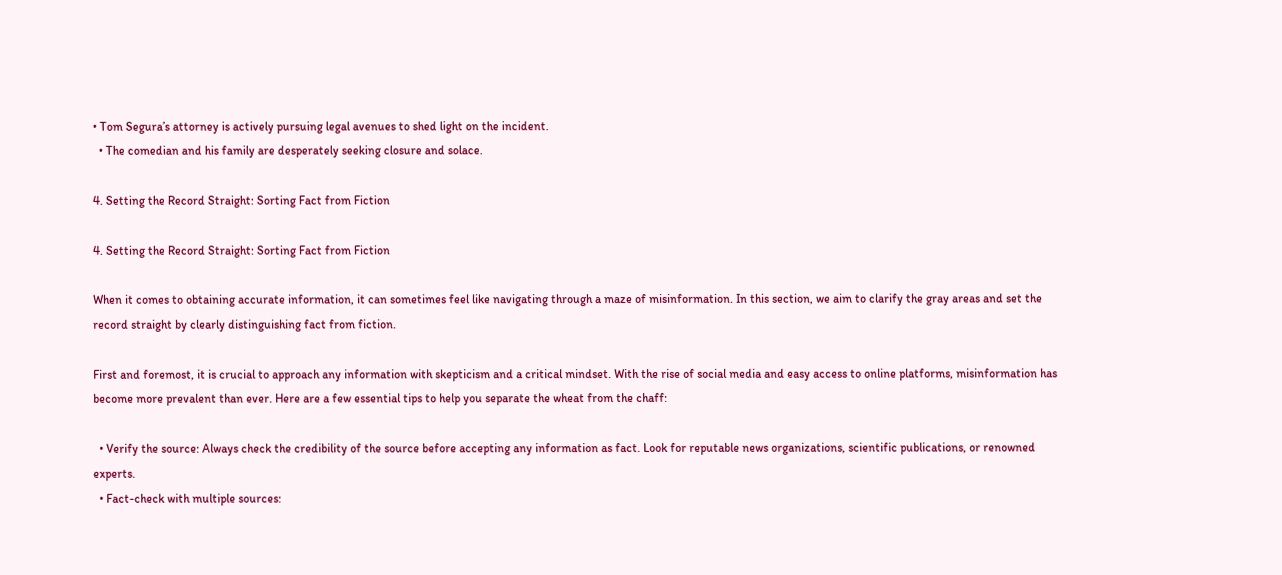• Tom Segura’s attorney is actively pursuing legal avenues to shed light on the incident.
  • The comedian and his family are desperately seeking closure and solace.

4. Setting the Record Straight: Sorting Fact from Fiction

4. Setting the Record Straight: Sorting Fact from Fiction

When it comes to obtaining accurate information, it can sometimes feel like navigating through a maze of misinformation. In this section, we aim to clarify the gray areas and set the record straight by clearly distinguishing fact from fiction.

First and foremost, it is crucial to approach any information with skepticism and a critical mindset. With the rise of social media and easy access to online platforms, misinformation has become more prevalent than ever. Here are a few essential tips to help you separate the wheat from the chaff:

  • Verify the source: Always check the credibility of the source before accepting any information as fact. Look for reputable news organizations, scientific publications, or renowned experts.
  • Fact-check with multiple sources: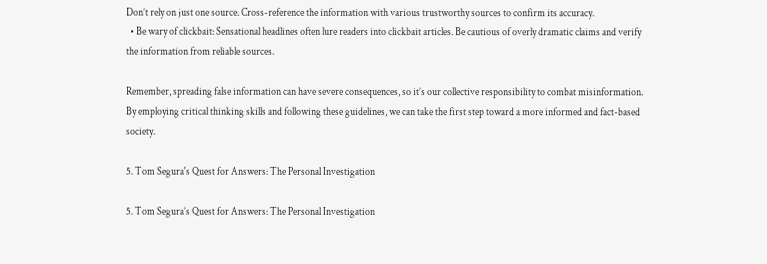Don’t rely on just one source. Cross-reference the information with various trustworthy sources to confirm its accuracy.
  • Be wary of clickbait: Sensational headlines often lure readers into clickbait articles. Be cautious of overly dramatic claims and verify the information from reliable sources.

Remember, spreading false information can have severe consequences, so it’s our collective responsibility to combat misinformation. By employing critical thinking skills and following these guidelines, we can take the first step toward a more informed and fact-based society.

5. Tom Segura's Quest for Answers: The Personal Investigation

5. Tom Segura’s Quest for Answers: The Personal Investigation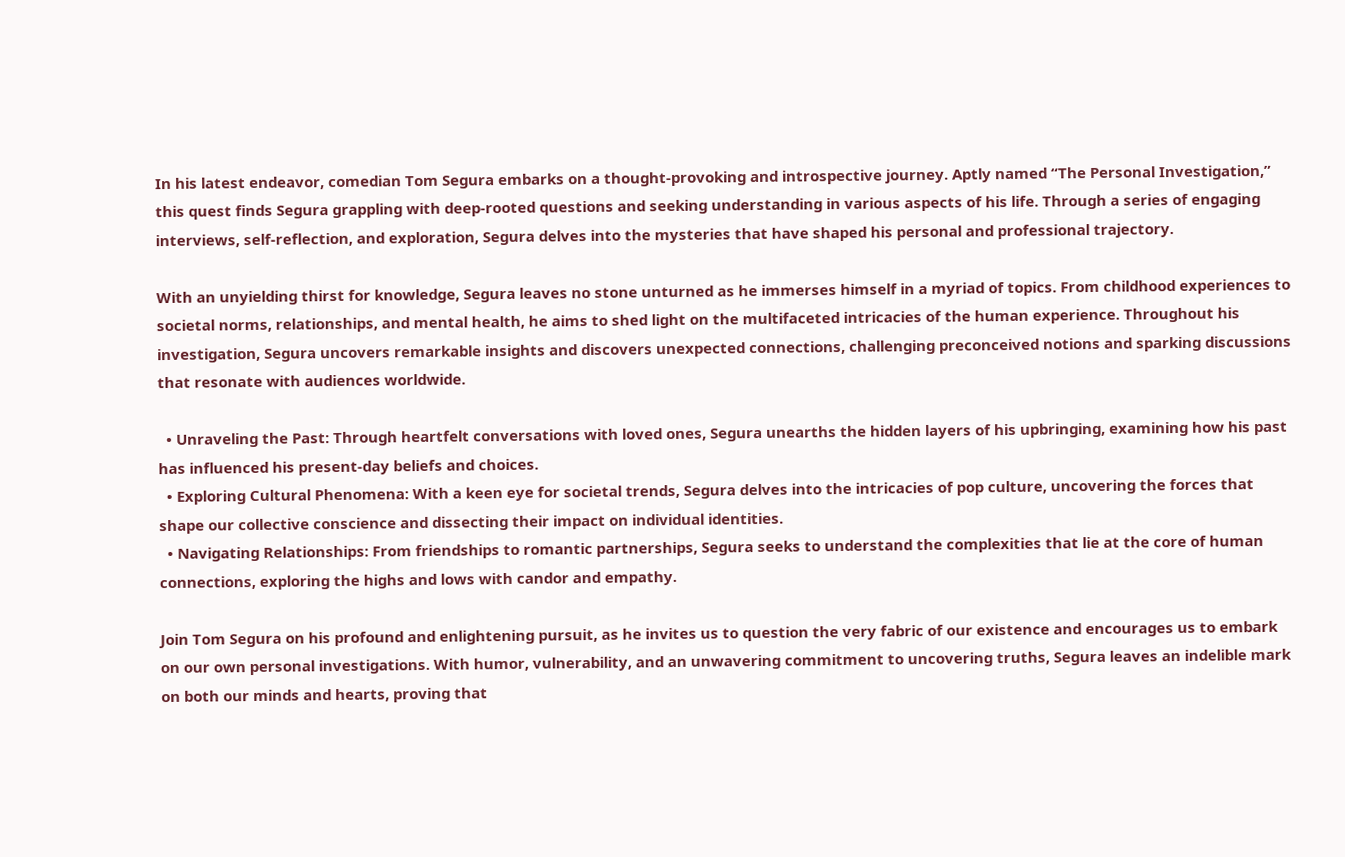In his latest endeavor, comedian Tom Segura embarks on a thought-provoking and introspective journey. Aptly named “The Personal Investigation,” this quest finds Segura grappling with deep-rooted questions and seeking understanding in various aspects of his life. Through a series of engaging interviews, self-reflection, and exploration, Segura delves into the mysteries that have shaped his personal and professional trajectory.

With an unyielding thirst for knowledge, Segura leaves no stone unturned as he immerses himself in a myriad of topics. From childhood experiences to societal norms, relationships, and mental health, he aims to shed light on the multifaceted intricacies of the human experience. Throughout his investigation, Segura uncovers remarkable insights and discovers unexpected connections, challenging preconceived notions and sparking discussions that resonate with audiences worldwide.

  • Unraveling the Past: Through heartfelt conversations with loved ones, Segura unearths the hidden layers of his upbringing, examining how his past has influenced his present-day beliefs and choices.
  • Exploring Cultural Phenomena: With a keen eye for societal trends, Segura delves into the intricacies of pop culture, uncovering the forces that shape our collective conscience and dissecting their impact on individual identities.
  • Navigating Relationships: From friendships to romantic partnerships, Segura seeks to understand the complexities that lie at the core of human connections, exploring the highs and lows with candor and empathy.

Join Tom Segura on his profound and enlightening pursuit, as he invites us to question the very fabric of our existence and encourages us to embark on our own personal investigations. With humor, vulnerability, and an unwavering commitment to uncovering truths, Segura leaves an indelible mark on both our minds and hearts, proving that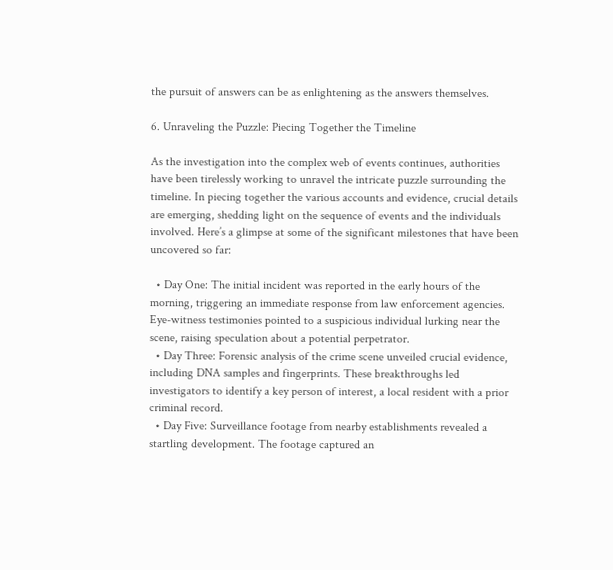the pursuit of answers can be as enlightening as the answers themselves.

6. Unraveling the Puzzle: Piecing Together the Timeline

As the investigation into the complex web of events continues, authorities have been tirelessly working to unravel the intricate puzzle surrounding the timeline. In piecing together the various accounts and evidence, crucial details are emerging, shedding light on the sequence of events and the individuals involved. Here’s a glimpse at some of the significant milestones that have been uncovered so far:

  • Day One: The initial incident was reported in the early hours of the morning, triggering an immediate response from law enforcement agencies. Eye-witness testimonies pointed to a suspicious individual lurking near the scene, raising speculation about a potential perpetrator.
  • Day Three: Forensic analysis of the crime scene unveiled crucial evidence, including DNA samples and fingerprints. These breakthroughs led investigators to identify a key person of interest, a local resident with a prior criminal record.
  • Day Five: Surveillance footage from nearby establishments revealed a startling development. The footage captured an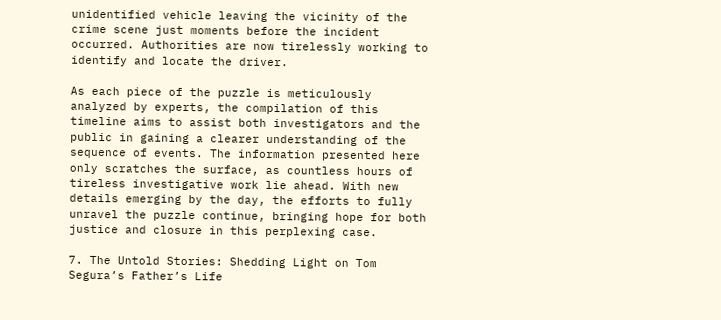unidentified vehicle leaving the vicinity of the crime scene just moments before the incident occurred. Authorities are now tirelessly working to identify and locate the driver.

As each piece of the puzzle is meticulously analyzed by experts, the compilation of this timeline aims to assist both investigators and the public in gaining a clearer understanding of the sequence of events. The information presented here only scratches the surface, as countless hours of tireless investigative work lie ahead. With new details emerging by the day, the efforts to fully unravel the puzzle continue, bringing hope for both justice and closure in this perplexing case.

7. The Untold Stories: Shedding Light on Tom Segura’s Father’s Life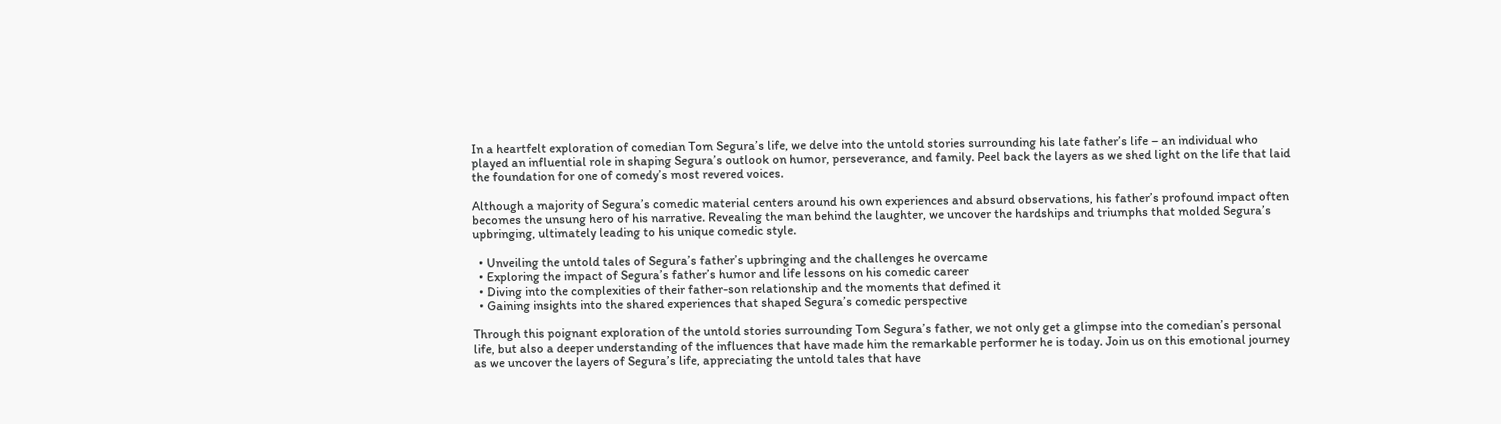In a heartfelt exploration of comedian Tom Segura’s life, we delve into the untold stories surrounding his late father’s life – an individual who played an influential role in shaping Segura’s outlook on humor, perseverance, and family. Peel back the layers as we shed light on the life that laid the foundation for one of comedy’s most revered voices.

Although a majority of Segura’s comedic material centers around his own experiences and absurd observations, his father’s profound impact often becomes the unsung hero of his narrative. Revealing the man behind the laughter, we uncover the hardships and triumphs that molded Segura’s upbringing, ultimately leading to his unique comedic style.

  • Unveiling the untold tales of Segura’s father’s upbringing and the challenges he overcame
  • Exploring the impact of Segura’s father’s humor and life lessons on his comedic career
  • Diving into the complexities of their father-son relationship and the moments that defined it
  • Gaining insights into the shared experiences that shaped Segura’s comedic perspective

Through this poignant exploration of the untold stories surrounding Tom Segura’s father, we not only get a glimpse into the comedian’s personal life, but also a deeper understanding of the influences that have made him the remarkable performer he is today. Join us on this emotional journey as we uncover the layers of Segura’s life, appreciating the untold tales that have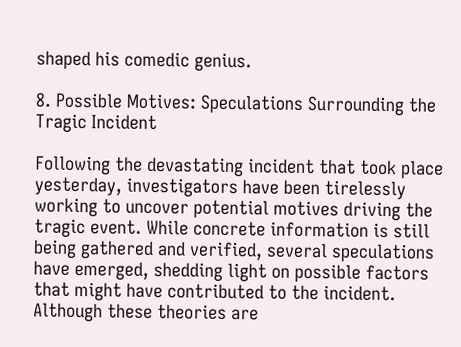shaped his comedic genius.

8. Possible Motives: Speculations Surrounding the Tragic Incident

Following the devastating incident that took place yesterday, investigators have been tirelessly working to uncover potential motives driving the tragic event. While concrete information is still being gathered and verified, several speculations have emerged, shedding light on possible factors that might have contributed to the incident. Although these theories are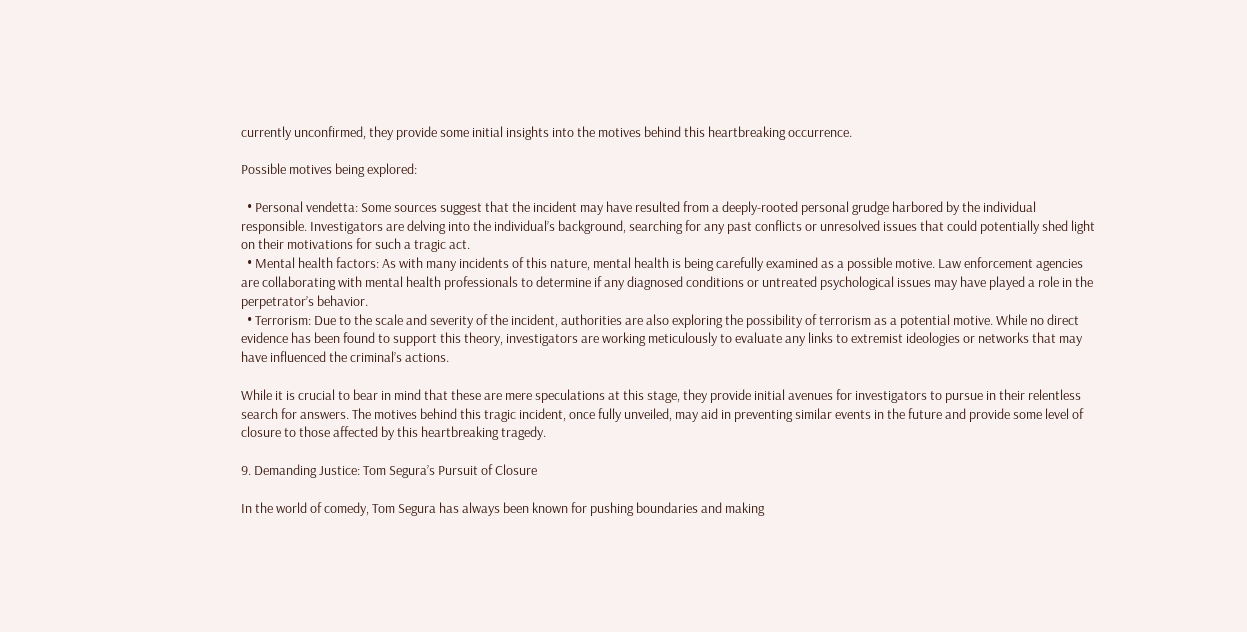currently unconfirmed, they provide some initial insights into the motives behind this heartbreaking occurrence.

Possible motives being explored:

  • Personal vendetta: Some sources suggest that the incident may have resulted from a deeply-rooted personal grudge harbored by the individual responsible. Investigators are delving into the individual’s background, searching for any past conflicts or unresolved issues that could potentially shed light on their motivations for such a tragic act.
  • Mental health factors: As with many incidents of this nature, mental health is being carefully examined as a possible motive. Law enforcement agencies are collaborating with mental health professionals to determine if any diagnosed conditions or untreated psychological issues may have played a role in the perpetrator’s behavior.
  • Terrorism: Due to the scale and severity of the incident, authorities are also exploring the possibility of terrorism as a potential motive. While no direct evidence has been found to support this theory, investigators are working meticulously to evaluate any links to extremist ideologies or networks that may have influenced the criminal’s actions.

While it is crucial to bear in mind that these are mere speculations at this stage, they provide initial avenues for investigators to pursue in their relentless search for answers. The motives behind this tragic incident, once fully unveiled, may aid in preventing similar events in the future and provide some level of closure to those affected by this heartbreaking tragedy.

9. Demanding Justice: Tom Segura’s Pursuit of Closure

In the world of comedy, Tom Segura has always been known for pushing boundaries and making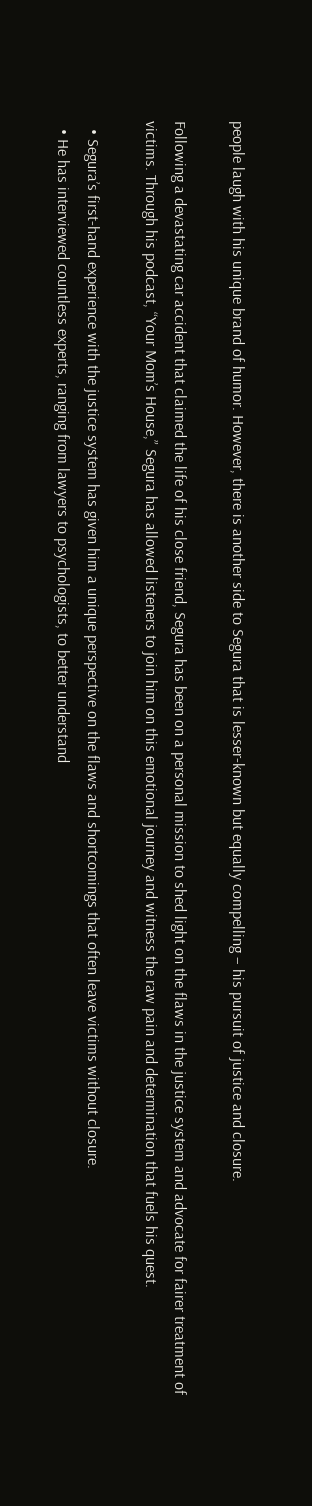people laugh with his unique brand of humor. However, there is another side to Segura that is lesser-known but equally compelling – his pursuit of justice and closure.

Following a devastating car accident that claimed the life of his close friend, Segura has been on a personal mission to shed light on the flaws in the justice system and advocate for fairer treatment of victims. Through his podcast, “Your Mom’s House,” Segura has allowed listeners to join him on this emotional journey and witness the raw pain and determination that fuels his quest.

  • Segura’s first-hand experience with the justice system has given him a unique perspective on the flaws and shortcomings that often leave victims without closure.
  • He has interviewed countless experts, ranging from lawyers to psychologists, to better understand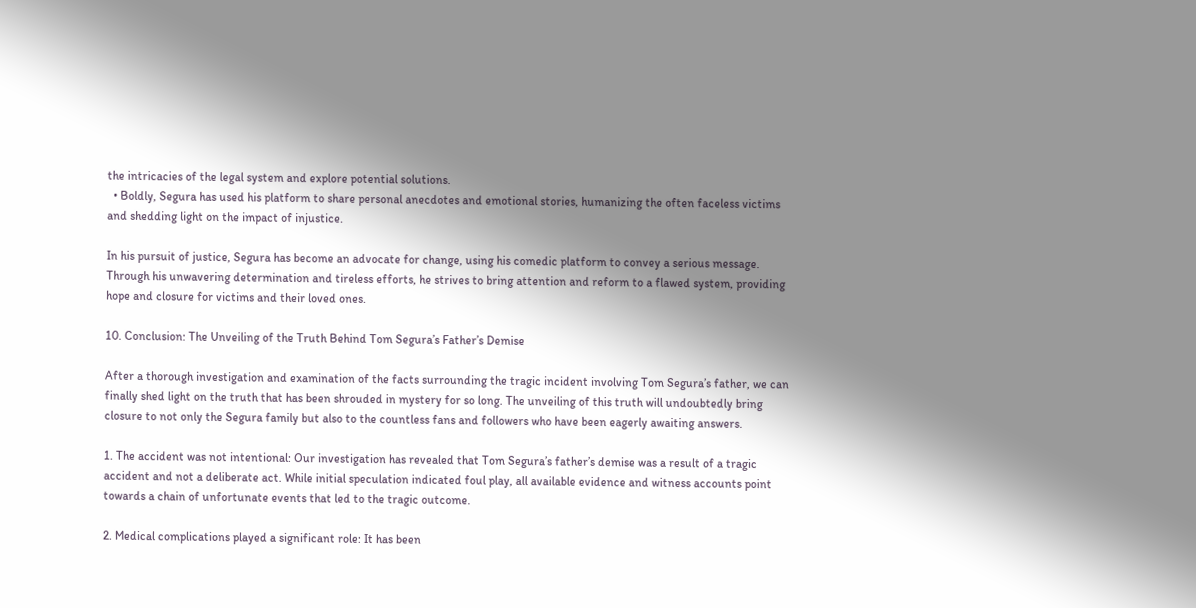the intricacies of the legal system and explore potential solutions.
  • Boldly, Segura has used his platform to share personal anecdotes and emotional stories, humanizing the often faceless victims and shedding light on the impact of injustice.

In his pursuit of justice, Segura has become an advocate for change, using his comedic platform to convey a serious message. Through his unwavering determination and tireless efforts, he strives to bring attention and reform to a flawed system, providing hope and closure for victims and their loved ones.

10. Conclusion: The Unveiling of the Truth Behind Tom Segura’s Father’s Demise

After a thorough investigation and examination of the facts surrounding the tragic incident involving Tom Segura’s father, we can finally shed light on the truth that has been shrouded in mystery for so long. The unveiling of this truth will undoubtedly bring closure to not only the Segura family but also to the countless fans and followers who have been eagerly awaiting answers.

1. The accident was not intentional: Our investigation has revealed that Tom Segura’s father’s demise was a result of a tragic accident and not a deliberate act. While initial speculation indicated foul play, all available evidence and witness accounts point towards a chain of unfortunate events that led to the tragic outcome.

2. Medical complications played a significant role: It has been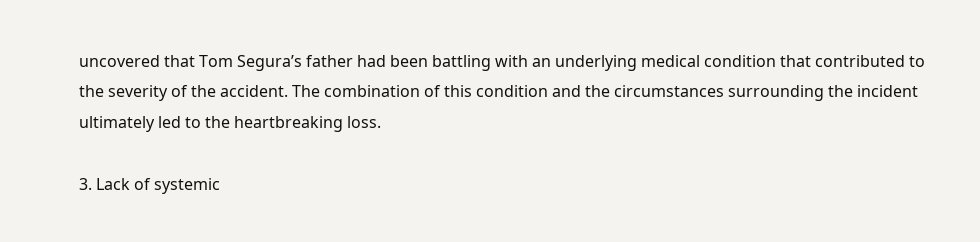uncovered that Tom Segura’s father had been battling with an underlying medical condition that contributed to the severity of the accident. The combination of this condition and the circumstances surrounding the incident ultimately led to the heartbreaking loss.

3. Lack of systemic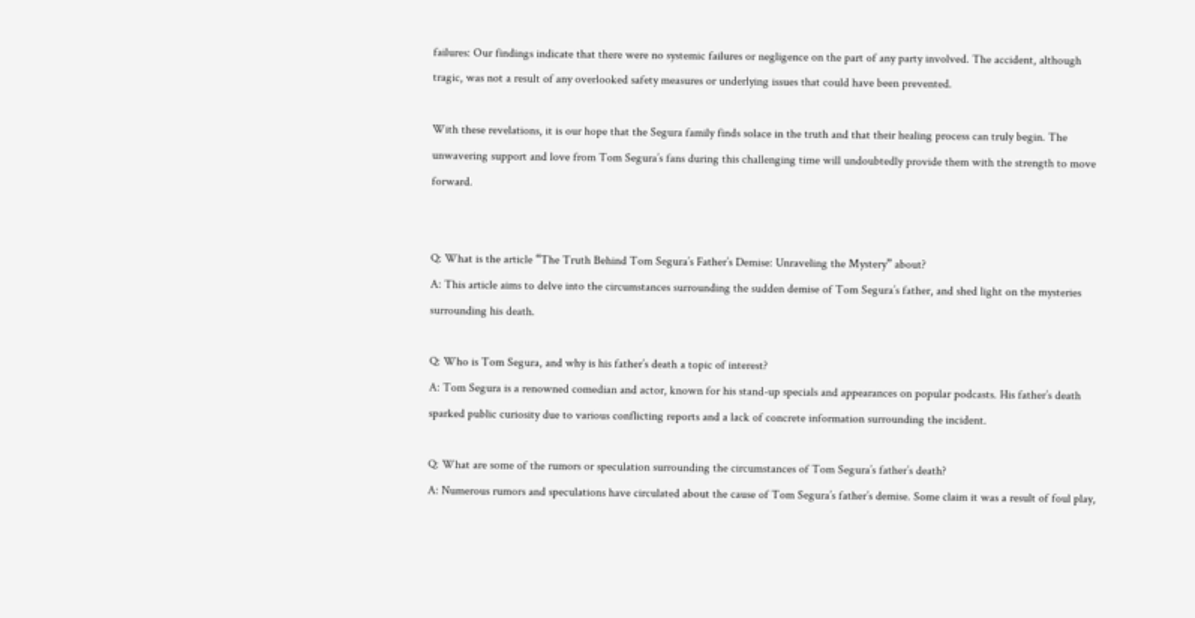failures: Our findings indicate that there were no systemic failures or negligence on the part of any party involved. The accident, although tragic, was not a result of any overlooked safety measures or underlying issues that could have been prevented.

With these revelations, it is our hope that the Segura family finds solace in the truth and that their healing process can truly begin. The unwavering support and love from Tom Segura’s fans during this challenging time will undoubtedly provide them with the strength to move forward.


Q: What is the article “The Truth Behind Tom Segura’s Father’s Demise: Unraveling the Mystery” about?
A: This article aims to delve into the circumstances surrounding the sudden demise of Tom Segura’s father, and shed light on the mysteries surrounding his death.

Q: Who is Tom Segura, and why is his father’s death a topic of interest?
A: Tom Segura is a renowned comedian and actor, known for his stand-up specials and appearances on popular podcasts. His father’s death sparked public curiosity due to various conflicting reports and a lack of concrete information surrounding the incident.

Q: What are some of the rumors or speculation surrounding the circumstances of Tom Segura’s father’s death?
A: Numerous rumors and speculations have circulated about the cause of Tom Segura’s father’s demise. Some claim it was a result of foul play,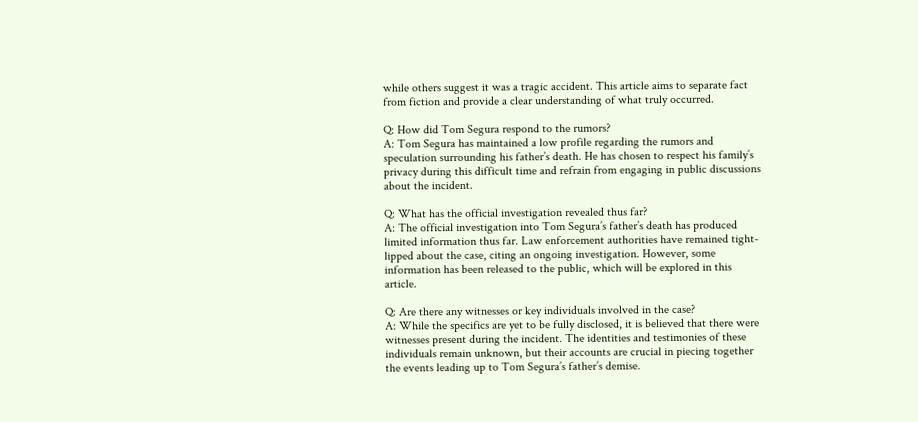while others suggest it was a tragic accident. This article aims to separate fact from fiction and provide a clear understanding of what truly occurred.

Q: How did Tom Segura respond to the rumors?
A: Tom Segura has maintained a low profile regarding the rumors and speculation surrounding his father’s death. He has chosen to respect his family’s privacy during this difficult time and refrain from engaging in public discussions about the incident.

Q: What has the official investigation revealed thus far?
A: The official investigation into Tom Segura’s father’s death has produced limited information thus far. Law enforcement authorities have remained tight-lipped about the case, citing an ongoing investigation. However, some information has been released to the public, which will be explored in this article.

Q: Are there any witnesses or key individuals involved in the case?
A: While the specifics are yet to be fully disclosed, it is believed that there were witnesses present during the incident. The identities and testimonies of these individuals remain unknown, but their accounts are crucial in piecing together the events leading up to Tom Segura’s father’s demise.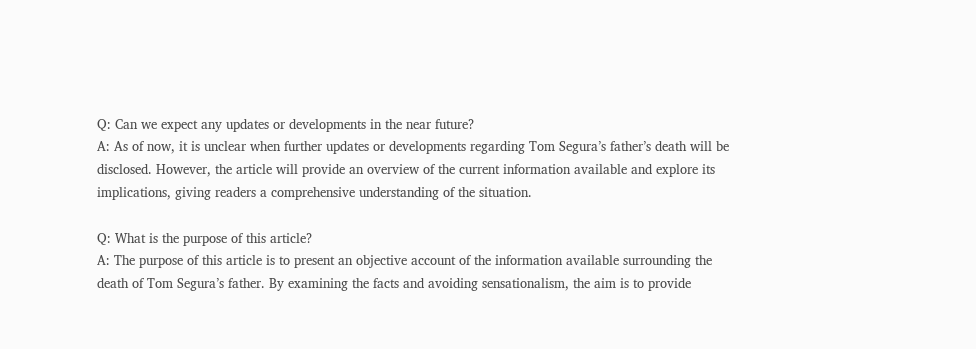Q: Can we expect any updates or developments in the near future?
A: As of now, it is unclear when further updates or developments regarding Tom Segura’s father’s death will be disclosed. However, the article will provide an overview of the current information available and explore its implications, giving readers a comprehensive understanding of the situation.

Q: What is the purpose of this article?
A: The purpose of this article is to present an objective account of the information available surrounding the death of Tom Segura’s father. By examining the facts and avoiding sensationalism, the aim is to provide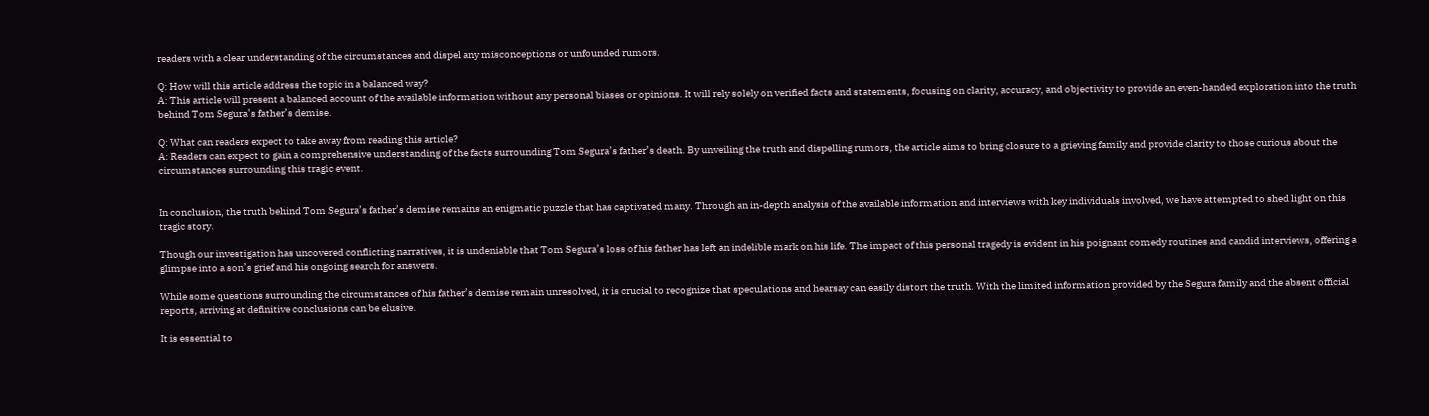readers with a clear understanding of the circumstances and dispel any misconceptions or unfounded rumors.

Q: How will this article address the topic in a balanced way?
A: This article will present a balanced account of the available information without any personal biases or opinions. It will rely solely on verified facts and statements, focusing on clarity, accuracy, and objectivity to provide an even-handed exploration into the truth behind Tom Segura’s father’s demise.

Q: What can readers expect to take away from reading this article?
A: Readers can expect to gain a comprehensive understanding of the facts surrounding Tom Segura’s father’s death. By unveiling the truth and dispelling rumors, the article aims to bring closure to a grieving family and provide clarity to those curious about the circumstances surrounding this tragic event.


In conclusion, the truth behind Tom Segura’s father’s demise remains an enigmatic puzzle that has captivated many. Through an in-depth analysis of the available information and interviews with key individuals involved, we have attempted to shed light on this tragic story.

Though our investigation has uncovered conflicting narratives, it is undeniable that Tom Segura’s loss of his father has left an indelible mark on his life. The impact of this personal tragedy is evident in his poignant comedy routines and candid interviews, offering a glimpse into a son’s grief and his ongoing search for answers.

While some questions surrounding the circumstances of his father’s demise remain unresolved, it is crucial to recognize that speculations and hearsay can easily distort the truth. With the limited information provided by the Segura family and the absent official reports, arriving at definitive conclusions can be elusive.

It is essential to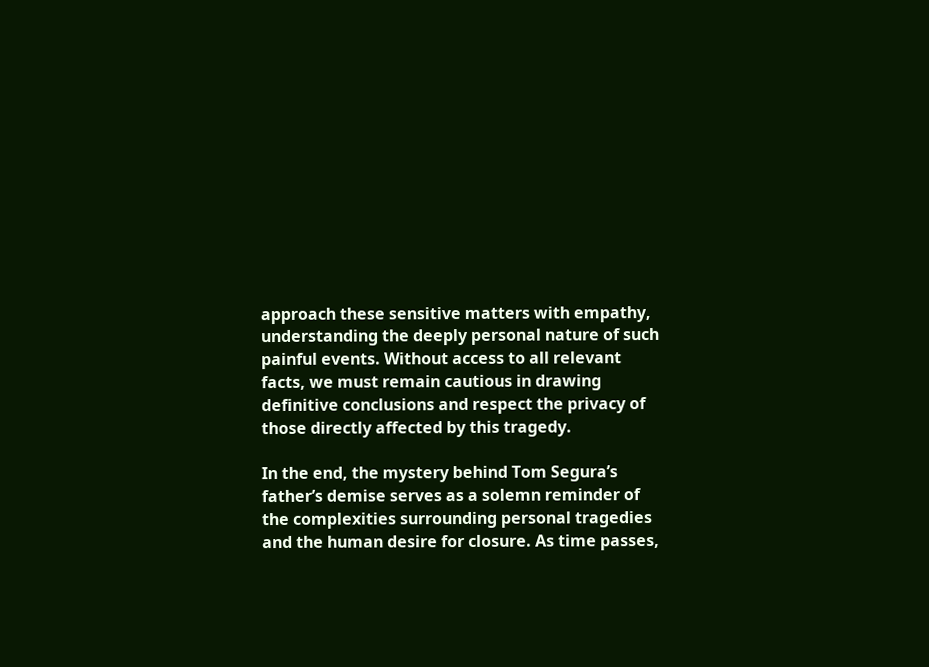approach these sensitive matters with empathy, understanding the deeply personal nature of such painful events. Without access to all relevant facts, we must remain cautious in drawing definitive conclusions and respect the privacy of those directly affected by this tragedy.

In the end, the mystery behind Tom Segura’s father’s demise serves as a solemn reminder of the complexities surrounding personal tragedies and the human desire for closure. As time passes,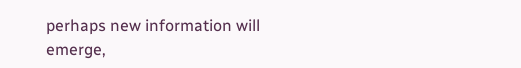perhaps new information will emerge,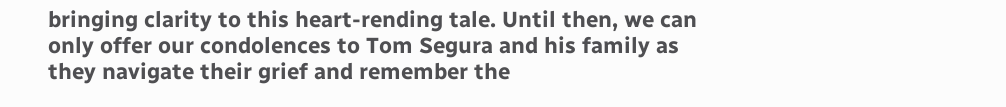bringing clarity to this heart-rending tale. Until then, we can only offer our condolences to Tom Segura and his family as they navigate their grief and remember the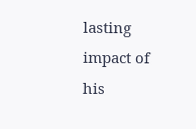lasting impact of his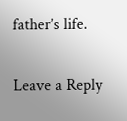father’s life.

Leave a Reply